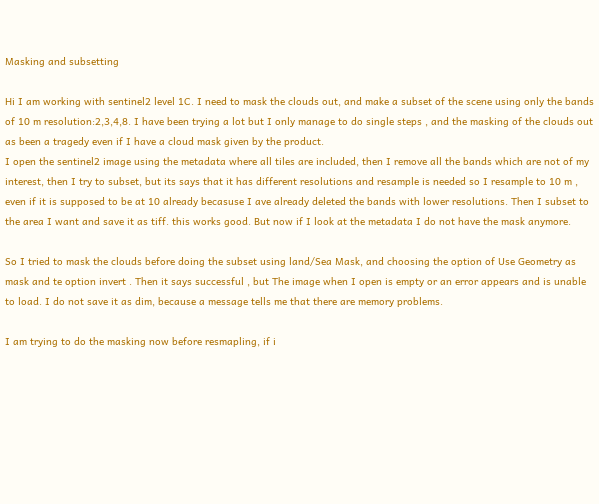Masking and subsetting

Hi I am working with sentinel2 level 1C. I need to mask the clouds out, and make a subset of the scene using only the bands of 10 m resolution:2,3,4,8. I have been trying a lot but I only manage to do single steps , and the masking of the clouds out as been a tragedy even if I have a cloud mask given by the product.
I open the sentinel2 image using the metadata where all tiles are included, then I remove all the bands which are not of my interest, then I try to subset, but its says that it has different resolutions and resample is needed so I resample to 10 m , even if it is supposed to be at 10 already becasuse I ave already deleted the bands with lower resolutions. Then I subset to the area I want and save it as tiff. this works good. But now if I look at the metadata I do not have the mask anymore.

So I tried to mask the clouds before doing the subset using land/Sea Mask, and choosing the option of Use Geometry as mask and te option invert . Then it says successful , but The image when I open is empty or an error appears and is unable to load. I do not save it as dim, because a message tells me that there are memory problems.

I am trying to do the masking now before resmapling, if i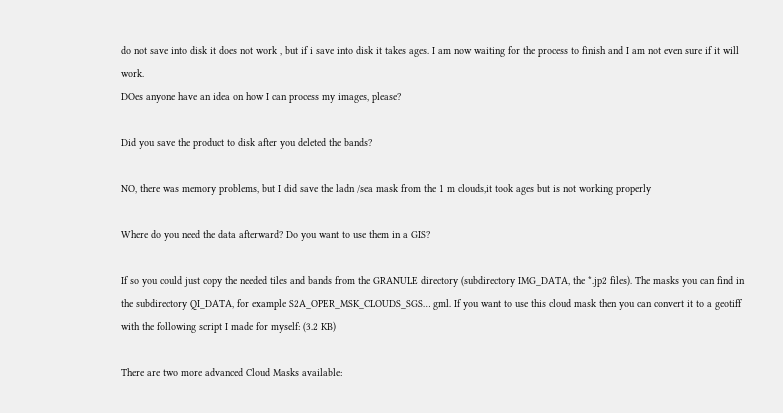do not save into disk it does not work , but if i save into disk it takes ages. I am now waiting for the process to finish and I am not even sure if it will work.
DOes anyone have an idea on how I can process my images, please?

Did you save the product to disk after you deleted the bands?

NO, there was memory problems, but I did save the ladn /sea mask from the 1 m clouds,it took ages but is not working properly

Where do you need the data afterward? Do you want to use them in a GIS?

If so you could just copy the needed tiles and bands from the GRANULE directory (subdirectory IMG_DATA, the *.jp2 files). The masks you can find in the subdirectory QI_DATA, for example S2A_OPER_MSK_CLOUDS_SGS… gml. If you want to use this cloud mask then you can convert it to a geotiff with the following script I made for myself: (3.2 KB)

There are two more advanced Cloud Masks available: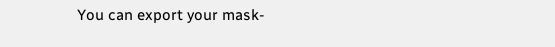You can export your mask-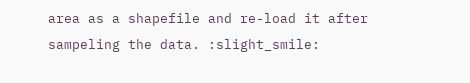area as a shapefile and re-load it after sampeling the data. :slight_smile: